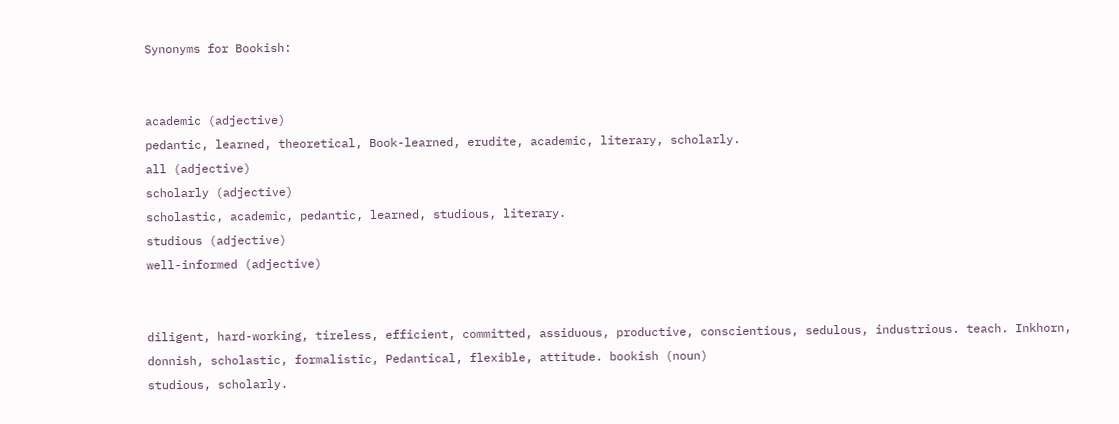Synonyms for Bookish:


academic (adjective)
pedantic, learned, theoretical, Book-learned, erudite, academic, literary, scholarly.
all (adjective)
scholarly (adjective)
scholastic, academic, pedantic, learned, studious, literary.
studious (adjective)
well-informed (adjective)


diligent, hard-working, tireless, efficient, committed, assiduous, productive, conscientious, sedulous, industrious. teach. Inkhorn, donnish, scholastic, formalistic, Pedantical, flexible, attitude. bookish (noun)
studious, scholarly.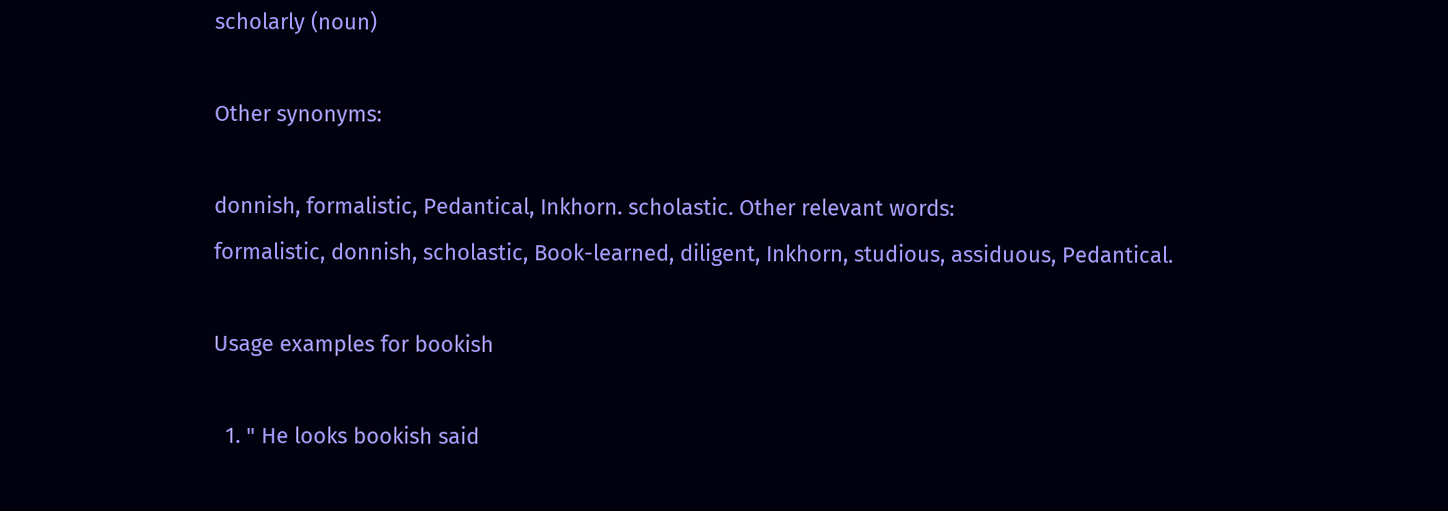scholarly (noun)

Other synonyms:

donnish, formalistic, Pedantical, Inkhorn. scholastic. Other relevant words:
formalistic, donnish, scholastic, Book-learned, diligent, Inkhorn, studious, assiduous, Pedantical.

Usage examples for bookish

  1. " He looks bookish said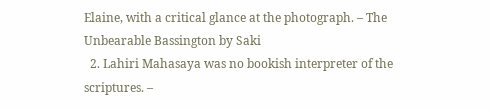Elaine, with a critical glance at the photograph. – The Unbearable Bassington by Saki
  2. Lahiri Mahasaya was no bookish interpreter of the scriptures. –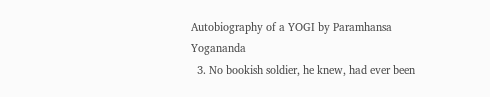Autobiography of a YOGI by Paramhansa Yogananda
  3. No bookish soldier, he knew, had ever been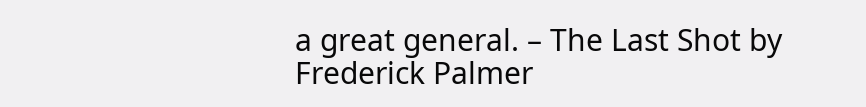a great general. – The Last Shot by Frederick Palmer